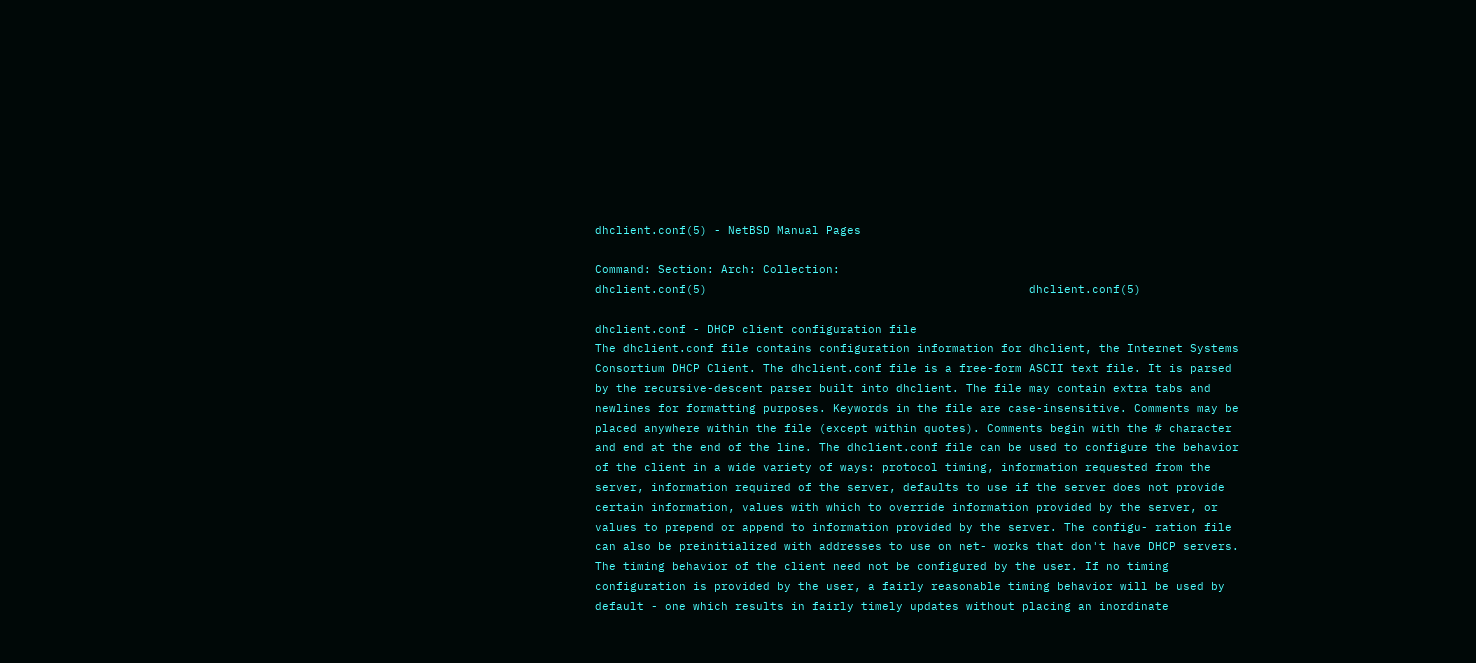dhclient.conf(5) - NetBSD Manual Pages

Command: Section: Arch: Collection:
dhclient.conf(5)                                              dhclient.conf(5)

dhclient.conf - DHCP client configuration file
The dhclient.conf file contains configuration information for dhclient, the Internet Systems Consortium DHCP Client. The dhclient.conf file is a free-form ASCII text file. It is parsed by the recursive-descent parser built into dhclient. The file may contain extra tabs and newlines for formatting purposes. Keywords in the file are case-insensitive. Comments may be placed anywhere within the file (except within quotes). Comments begin with the # character and end at the end of the line. The dhclient.conf file can be used to configure the behavior of the client in a wide variety of ways: protocol timing, information requested from the server, information required of the server, defaults to use if the server does not provide certain information, values with which to override information provided by the server, or values to prepend or append to information provided by the server. The configu- ration file can also be preinitialized with addresses to use on net- works that don't have DHCP servers.
The timing behavior of the client need not be configured by the user. If no timing configuration is provided by the user, a fairly reasonable timing behavior will be used by default - one which results in fairly timely updates without placing an inordinate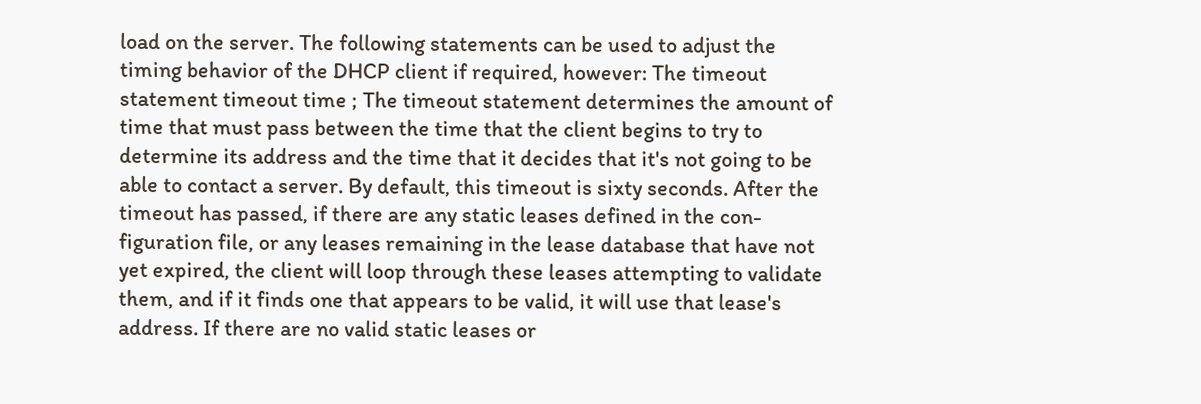load on the server. The following statements can be used to adjust the timing behavior of the DHCP client if required, however: The timeout statement timeout time ; The timeout statement determines the amount of time that must pass between the time that the client begins to try to determine its address and the time that it decides that it's not going to be able to contact a server. By default, this timeout is sixty seconds. After the timeout has passed, if there are any static leases defined in the con- figuration file, or any leases remaining in the lease database that have not yet expired, the client will loop through these leases attempting to validate them, and if it finds one that appears to be valid, it will use that lease's address. If there are no valid static leases or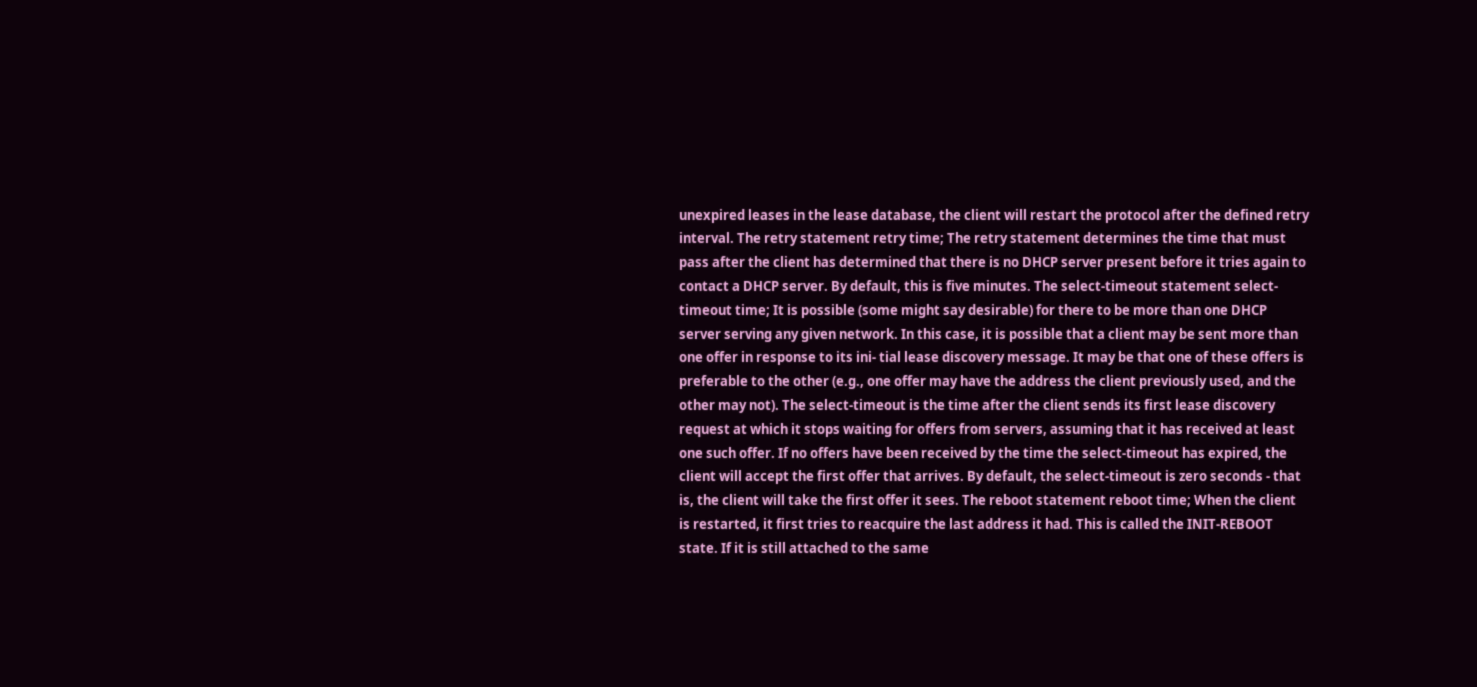unexpired leases in the lease database, the client will restart the protocol after the defined retry interval. The retry statement retry time; The retry statement determines the time that must pass after the client has determined that there is no DHCP server present before it tries again to contact a DHCP server. By default, this is five minutes. The select-timeout statement select-timeout time; It is possible (some might say desirable) for there to be more than one DHCP server serving any given network. In this case, it is possible that a client may be sent more than one offer in response to its ini- tial lease discovery message. It may be that one of these offers is preferable to the other (e.g., one offer may have the address the client previously used, and the other may not). The select-timeout is the time after the client sends its first lease discovery request at which it stops waiting for offers from servers, assuming that it has received at least one such offer. If no offers have been received by the time the select-timeout has expired, the client will accept the first offer that arrives. By default, the select-timeout is zero seconds - that is, the client will take the first offer it sees. The reboot statement reboot time; When the client is restarted, it first tries to reacquire the last address it had. This is called the INIT-REBOOT state. If it is still attached to the same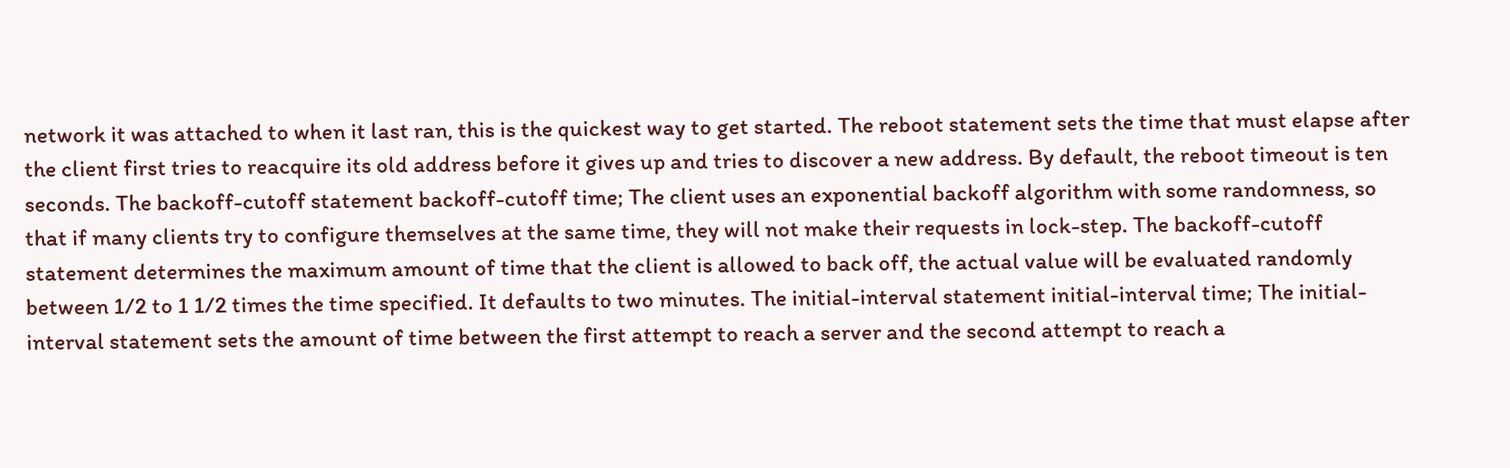network it was attached to when it last ran, this is the quickest way to get started. The reboot statement sets the time that must elapse after the client first tries to reacquire its old address before it gives up and tries to discover a new address. By default, the reboot timeout is ten seconds. The backoff-cutoff statement backoff-cutoff time; The client uses an exponential backoff algorithm with some randomness, so that if many clients try to configure themselves at the same time, they will not make their requests in lock-step. The backoff-cutoff statement determines the maximum amount of time that the client is allowed to back off, the actual value will be evaluated randomly between 1/2 to 1 1/2 times the time specified. It defaults to two minutes. The initial-interval statement initial-interval time; The initial-interval statement sets the amount of time between the first attempt to reach a server and the second attempt to reach a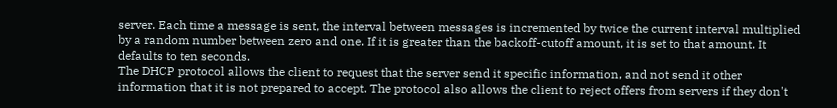server. Each time a message is sent, the interval between messages is incremented by twice the current interval multiplied by a random number between zero and one. If it is greater than the backoff-cutoff amount, it is set to that amount. It defaults to ten seconds.
The DHCP protocol allows the client to request that the server send it specific information, and not send it other information that it is not prepared to accept. The protocol also allows the client to reject offers from servers if they don't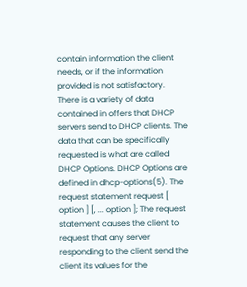contain information the client needs, or if the information provided is not satisfactory. There is a variety of data contained in offers that DHCP servers send to DHCP clients. The data that can be specifically requested is what are called DHCP Options. DHCP Options are defined in dhcp-options(5). The request statement request [ option ] [, ... option ]; The request statement causes the client to request that any server responding to the client send the client its values for the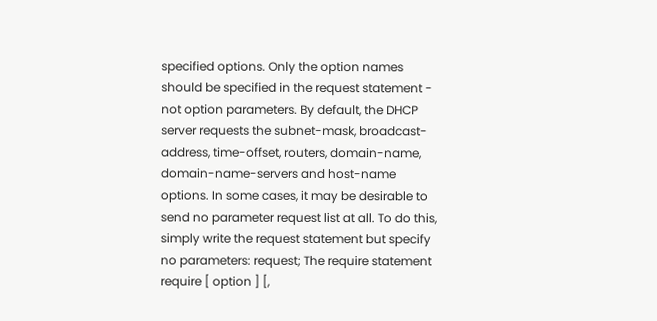specified options. Only the option names should be specified in the request statement - not option parameters. By default, the DHCP server requests the subnet-mask, broadcast-address, time-offset, routers, domain-name, domain-name-servers and host-name options. In some cases, it may be desirable to send no parameter request list at all. To do this, simply write the request statement but specify no parameters: request; The require statement require [ option ] [,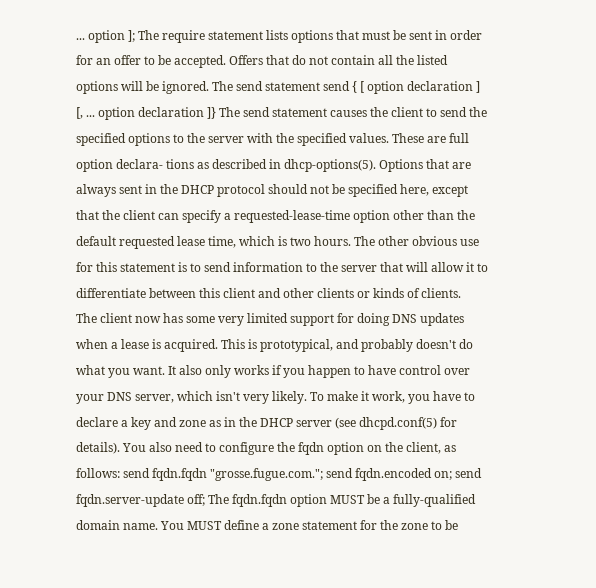... option ]; The require statement lists options that must be sent in order for an offer to be accepted. Offers that do not contain all the listed options will be ignored. The send statement send { [ option declaration ] [, ... option declaration ]} The send statement causes the client to send the specified options to the server with the specified values. These are full option declara- tions as described in dhcp-options(5). Options that are always sent in the DHCP protocol should not be specified here, except that the client can specify a requested-lease-time option other than the default requested lease time, which is two hours. The other obvious use for this statement is to send information to the server that will allow it to differentiate between this client and other clients or kinds of clients.
The client now has some very limited support for doing DNS updates when a lease is acquired. This is prototypical, and probably doesn't do what you want. It also only works if you happen to have control over your DNS server, which isn't very likely. To make it work, you have to declare a key and zone as in the DHCP server (see dhcpd.conf(5) for details). You also need to configure the fqdn option on the client, as follows: send fqdn.fqdn "grosse.fugue.com."; send fqdn.encoded on; send fqdn.server-update off; The fqdn.fqdn option MUST be a fully-qualified domain name. You MUST define a zone statement for the zone to be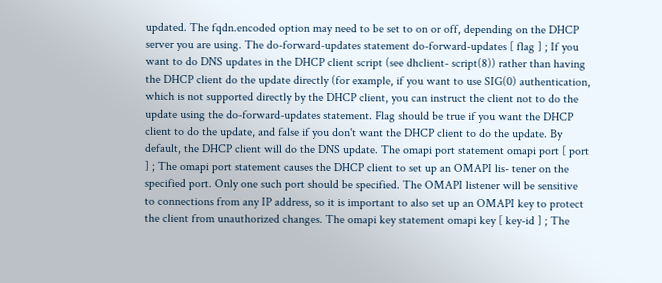updated. The fqdn.encoded option may need to be set to on or off, depending on the DHCP server you are using. The do-forward-updates statement do-forward-updates [ flag ] ; If you want to do DNS updates in the DHCP client script (see dhclient- script(8)) rather than having the DHCP client do the update directly (for example, if you want to use SIG(0) authentication, which is not supported directly by the DHCP client, you can instruct the client not to do the update using the do-forward-updates statement. Flag should be true if you want the DHCP client to do the update, and false if you don't want the DHCP client to do the update. By default, the DHCP client will do the DNS update. The omapi port statement omapi port [ port ] ; The omapi port statement causes the DHCP client to set up an OMAPI lis- tener on the specified port. Only one such port should be specified. The OMAPI listener will be sensitive to connections from any IP address, so it is important to also set up an OMAPI key to protect the client from unauthorized changes. The omapi key statement omapi key [ key-id ] ; The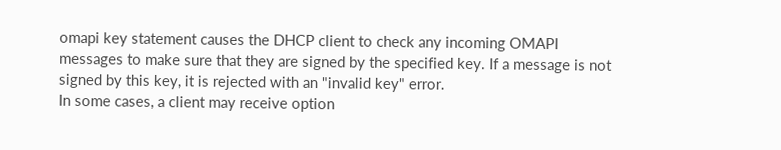omapi key statement causes the DHCP client to check any incoming OMAPI messages to make sure that they are signed by the specified key. If a message is not signed by this key, it is rejected with an "invalid key" error.
In some cases, a client may receive option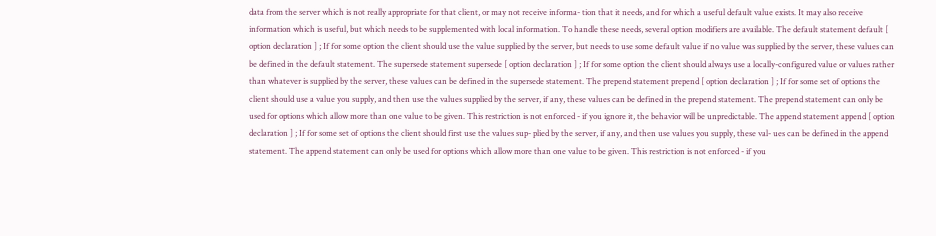data from the server which is not really appropriate for that client, or may not receive informa- tion that it needs, and for which a useful default value exists. It may also receive information which is useful, but which needs to be supplemented with local information. To handle these needs, several option modifiers are available. The default statement default [ option declaration ] ; If for some option the client should use the value supplied by the server, but needs to use some default value if no value was supplied by the server, these values can be defined in the default statement. The supersede statement supersede [ option declaration ] ; If for some option the client should always use a locally-configured value or values rather than whatever is supplied by the server, these values can be defined in the supersede statement. The prepend statement prepend [ option declaration ] ; If for some set of options the client should use a value you supply, and then use the values supplied by the server, if any, these values can be defined in the prepend statement. The prepend statement can only be used for options which allow more than one value to be given. This restriction is not enforced - if you ignore it, the behavior will be unpredictable. The append statement append [ option declaration ] ; If for some set of options the client should first use the values sup- plied by the server, if any, and then use values you supply, these val- ues can be defined in the append statement. The append statement can only be used for options which allow more than one value to be given. This restriction is not enforced - if you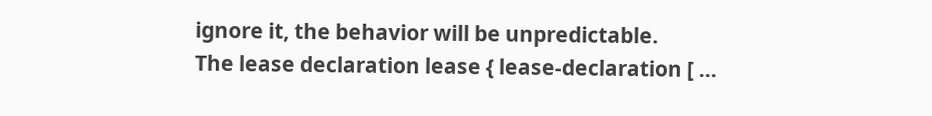ignore it, the behavior will be unpredictable.
The lease declaration lease { lease-declaration [ ...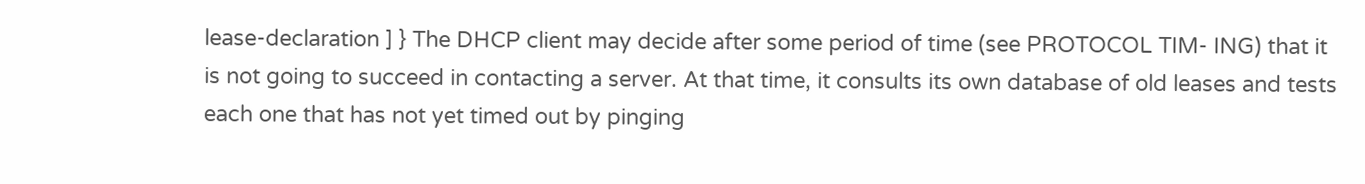lease-declaration ] } The DHCP client may decide after some period of time (see PROTOCOL TIM- ING) that it is not going to succeed in contacting a server. At that time, it consults its own database of old leases and tests each one that has not yet timed out by pinging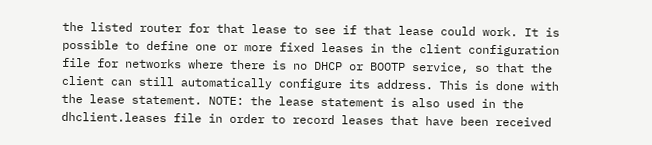the listed router for that lease to see if that lease could work. It is possible to define one or more fixed leases in the client configuration file for networks where there is no DHCP or BOOTP service, so that the client can still automatically configure its address. This is done with the lease statement. NOTE: the lease statement is also used in the dhclient.leases file in order to record leases that have been received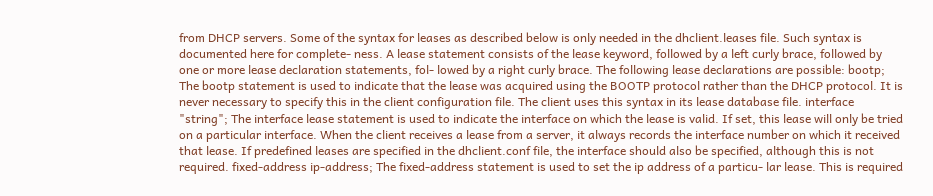from DHCP servers. Some of the syntax for leases as described below is only needed in the dhclient.leases file. Such syntax is documented here for complete- ness. A lease statement consists of the lease keyword, followed by a left curly brace, followed by one or more lease declaration statements, fol- lowed by a right curly brace. The following lease declarations are possible: bootp; The bootp statement is used to indicate that the lease was acquired using the BOOTP protocol rather than the DHCP protocol. It is never necessary to specify this in the client configuration file. The client uses this syntax in its lease database file. interface "string"; The interface lease statement is used to indicate the interface on which the lease is valid. If set, this lease will only be tried on a particular interface. When the client receives a lease from a server, it always records the interface number on which it received that lease. If predefined leases are specified in the dhclient.conf file, the interface should also be specified, although this is not required. fixed-address ip-address; The fixed-address statement is used to set the ip address of a particu- lar lease. This is required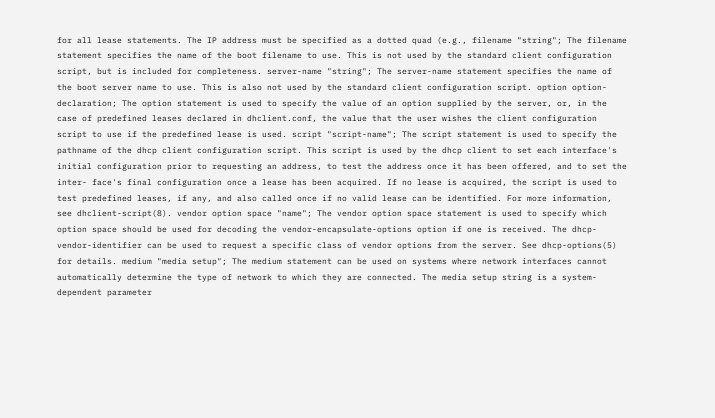for all lease statements. The IP address must be specified as a dotted quad (e.g., filename "string"; The filename statement specifies the name of the boot filename to use. This is not used by the standard client configuration script, but is included for completeness. server-name "string"; The server-name statement specifies the name of the boot server name to use. This is also not used by the standard client configuration script. option option-declaration; The option statement is used to specify the value of an option supplied by the server, or, in the case of predefined leases declared in dhclient.conf, the value that the user wishes the client configuration script to use if the predefined lease is used. script "script-name"; The script statement is used to specify the pathname of the dhcp client configuration script. This script is used by the dhcp client to set each interface's initial configuration prior to requesting an address, to test the address once it has been offered, and to set the inter- face's final configuration once a lease has been acquired. If no lease is acquired, the script is used to test predefined leases, if any, and also called once if no valid lease can be identified. For more information, see dhclient-script(8). vendor option space "name"; The vendor option space statement is used to specify which option space should be used for decoding the vendor-encapsulate-options option if one is received. The dhcp-vendor-identifier can be used to request a specific class of vendor options from the server. See dhcp-options(5) for details. medium "media setup"; The medium statement can be used on systems where network interfaces cannot automatically determine the type of network to which they are connected. The media setup string is a system-dependent parameter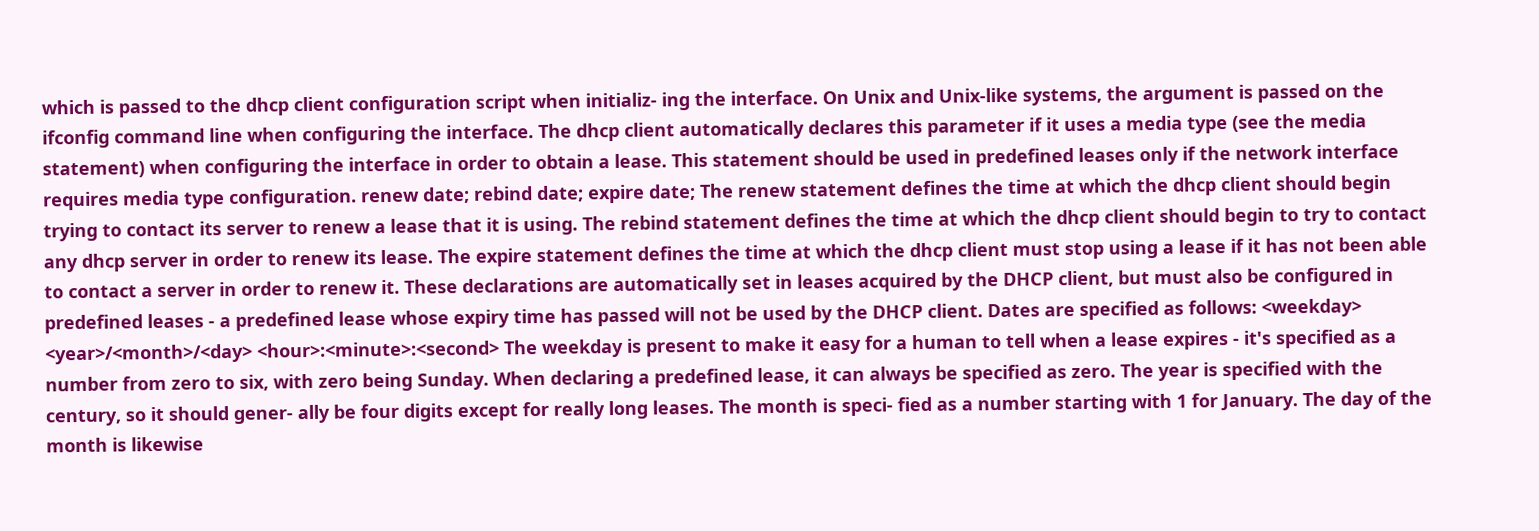which is passed to the dhcp client configuration script when initializ- ing the interface. On Unix and Unix-like systems, the argument is passed on the ifconfig command line when configuring the interface. The dhcp client automatically declares this parameter if it uses a media type (see the media statement) when configuring the interface in order to obtain a lease. This statement should be used in predefined leases only if the network interface requires media type configuration. renew date; rebind date; expire date; The renew statement defines the time at which the dhcp client should begin trying to contact its server to renew a lease that it is using. The rebind statement defines the time at which the dhcp client should begin to try to contact any dhcp server in order to renew its lease. The expire statement defines the time at which the dhcp client must stop using a lease if it has not been able to contact a server in order to renew it. These declarations are automatically set in leases acquired by the DHCP client, but must also be configured in predefined leases - a predefined lease whose expiry time has passed will not be used by the DHCP client. Dates are specified as follows: <weekday> <year>/<month>/<day> <hour>:<minute>:<second> The weekday is present to make it easy for a human to tell when a lease expires - it's specified as a number from zero to six, with zero being Sunday. When declaring a predefined lease, it can always be specified as zero. The year is specified with the century, so it should gener- ally be four digits except for really long leases. The month is speci- fied as a number starting with 1 for January. The day of the month is likewise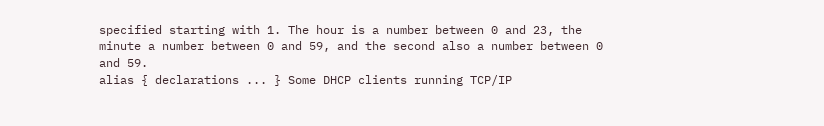specified starting with 1. The hour is a number between 0 and 23, the minute a number between 0 and 59, and the second also a number between 0 and 59.
alias { declarations ... } Some DHCP clients running TCP/IP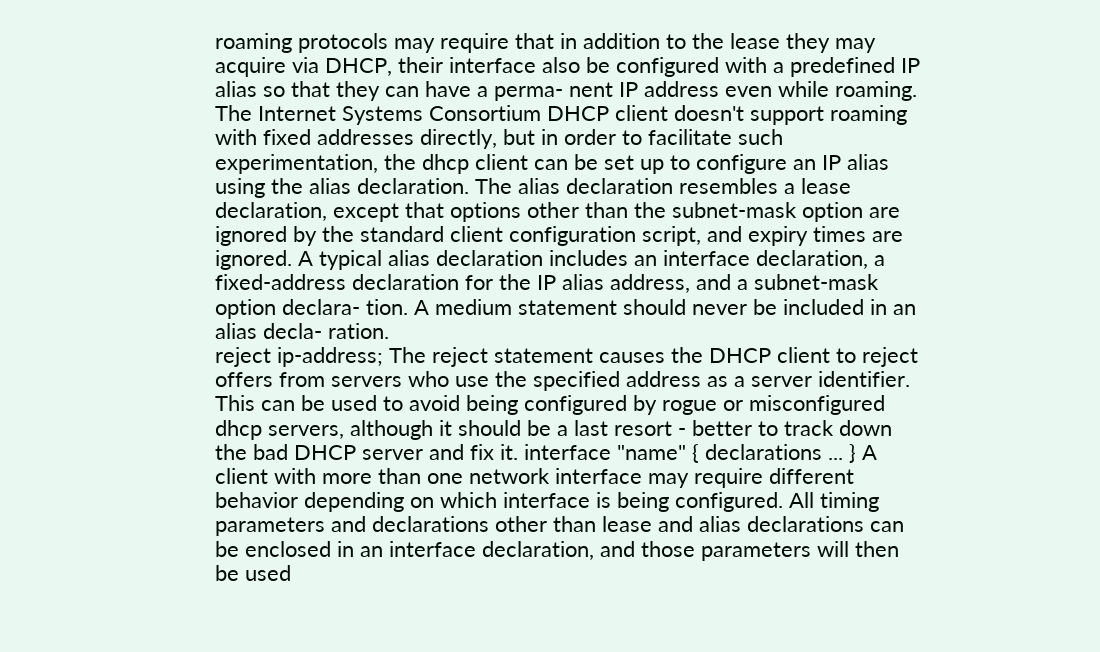roaming protocols may require that in addition to the lease they may acquire via DHCP, their interface also be configured with a predefined IP alias so that they can have a perma- nent IP address even while roaming. The Internet Systems Consortium DHCP client doesn't support roaming with fixed addresses directly, but in order to facilitate such experimentation, the dhcp client can be set up to configure an IP alias using the alias declaration. The alias declaration resembles a lease declaration, except that options other than the subnet-mask option are ignored by the standard client configuration script, and expiry times are ignored. A typical alias declaration includes an interface declaration, a fixed-address declaration for the IP alias address, and a subnet-mask option declara- tion. A medium statement should never be included in an alias decla- ration.
reject ip-address; The reject statement causes the DHCP client to reject offers from servers who use the specified address as a server identifier. This can be used to avoid being configured by rogue or misconfigured dhcp servers, although it should be a last resort - better to track down the bad DHCP server and fix it. interface "name" { declarations ... } A client with more than one network interface may require different behavior depending on which interface is being configured. All timing parameters and declarations other than lease and alias declarations can be enclosed in an interface declaration, and those parameters will then be used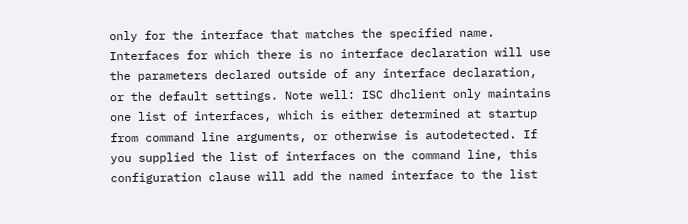only for the interface that matches the specified name. Interfaces for which there is no interface declaration will use the parameters declared outside of any interface declaration, or the default settings. Note well: ISC dhclient only maintains one list of interfaces, which is either determined at startup from command line arguments, or otherwise is autodetected. If you supplied the list of interfaces on the command line, this configuration clause will add the named interface to the list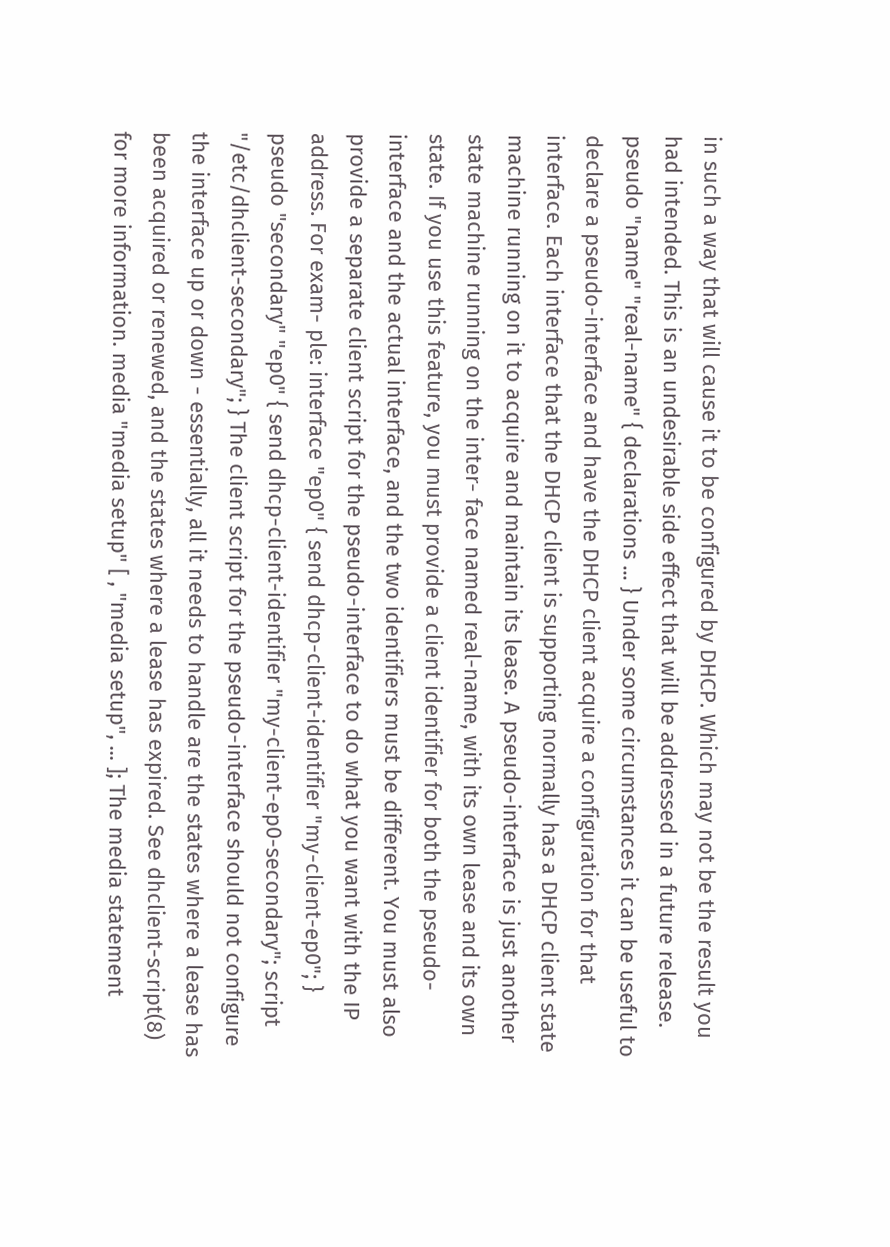in such a way that will cause it to be configured by DHCP. Which may not be the result you had intended. This is an undesirable side effect that will be addressed in a future release. pseudo "name" "real-name" { declarations ... } Under some circumstances it can be useful to declare a pseudo-interface and have the DHCP client acquire a configuration for that interface. Each interface that the DHCP client is supporting normally has a DHCP client state machine running on it to acquire and maintain its lease. A pseudo-interface is just another state machine running on the inter- face named real-name, with its own lease and its own state. If you use this feature, you must provide a client identifier for both the pseudo-interface and the actual interface, and the two identifiers must be different. You must also provide a separate client script for the pseudo-interface to do what you want with the IP address. For exam- ple: interface "ep0" { send dhcp-client-identifier "my-client-ep0"; } pseudo "secondary" "ep0" { send dhcp-client-identifier "my-client-ep0-secondary"; script "/etc/dhclient-secondary"; } The client script for the pseudo-interface should not configure the interface up or down - essentially, all it needs to handle are the states where a lease has been acquired or renewed, and the states where a lease has expired. See dhclient-script(8) for more information. media "media setup" [ , "media setup", ... ]; The media statement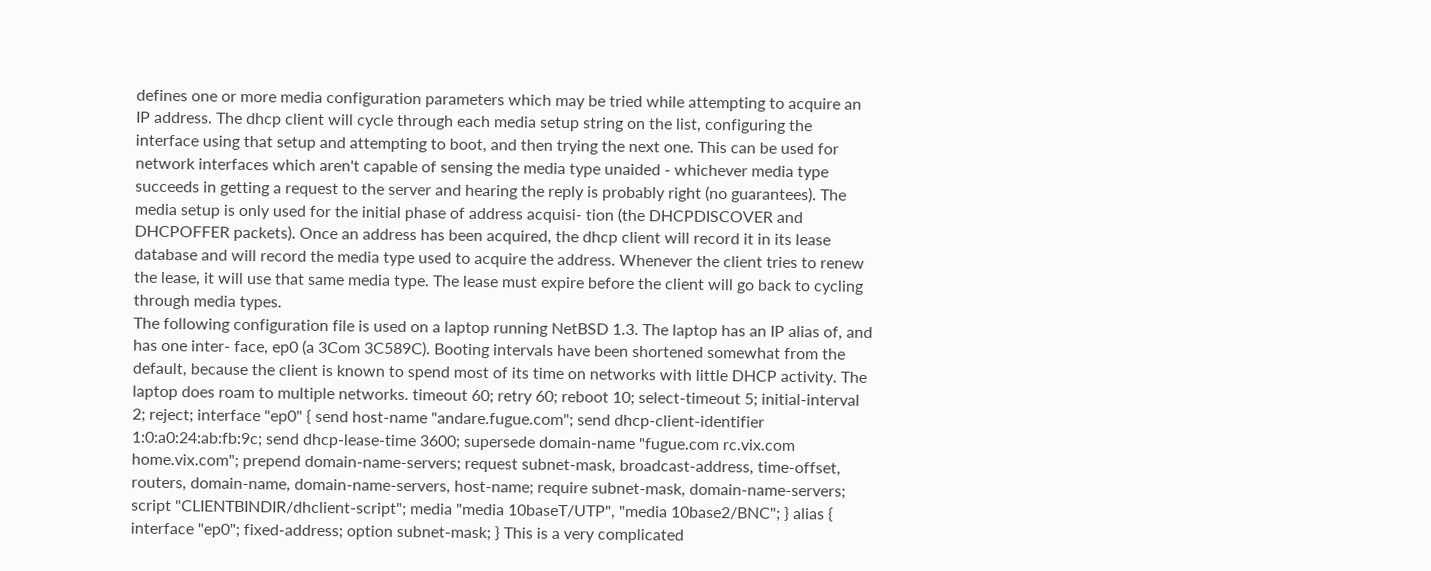defines one or more media configuration parameters which may be tried while attempting to acquire an IP address. The dhcp client will cycle through each media setup string on the list, configuring the interface using that setup and attempting to boot, and then trying the next one. This can be used for network interfaces which aren't capable of sensing the media type unaided - whichever media type succeeds in getting a request to the server and hearing the reply is probably right (no guarantees). The media setup is only used for the initial phase of address acquisi- tion (the DHCPDISCOVER and DHCPOFFER packets). Once an address has been acquired, the dhcp client will record it in its lease database and will record the media type used to acquire the address. Whenever the client tries to renew the lease, it will use that same media type. The lease must expire before the client will go back to cycling through media types.
The following configuration file is used on a laptop running NetBSD 1.3. The laptop has an IP alias of, and has one inter- face, ep0 (a 3Com 3C589C). Booting intervals have been shortened somewhat from the default, because the client is known to spend most of its time on networks with little DHCP activity. The laptop does roam to multiple networks. timeout 60; retry 60; reboot 10; select-timeout 5; initial-interval 2; reject; interface "ep0" { send host-name "andare.fugue.com"; send dhcp-client-identifier 1:0:a0:24:ab:fb:9c; send dhcp-lease-time 3600; supersede domain-name "fugue.com rc.vix.com home.vix.com"; prepend domain-name-servers; request subnet-mask, broadcast-address, time-offset, routers, domain-name, domain-name-servers, host-name; require subnet-mask, domain-name-servers; script "CLIENTBINDIR/dhclient-script"; media "media 10baseT/UTP", "media 10base2/BNC"; } alias { interface "ep0"; fixed-address; option subnet-mask; } This is a very complicated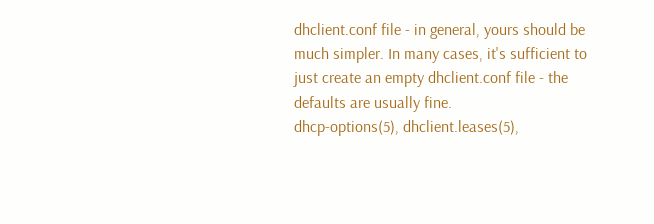dhclient.conf file - in general, yours should be much simpler. In many cases, it's sufficient to just create an empty dhclient.conf file - the defaults are usually fine.
dhcp-options(5), dhclient.leases(5),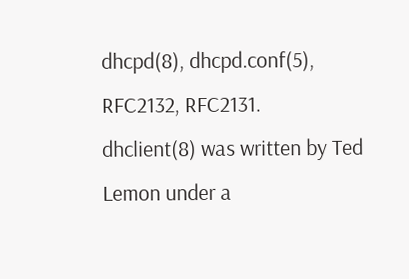dhcpd(8), dhcpd.conf(5), RFC2132, RFC2131.
dhclient(8) was written by Ted Lemon under a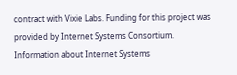contract with Vixie Labs. Funding for this project was provided by Internet Systems Consortium. Information about Internet Systems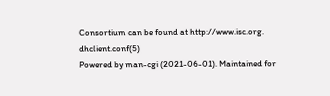Consortium can be found at http://www.isc.org. dhclient.conf(5)
Powered by man-cgi (2021-06-01). Maintained for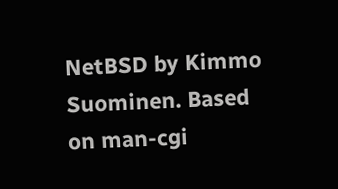NetBSD by Kimmo Suominen. Based on man-cgi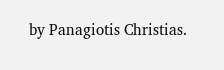by Panagiotis Christias.